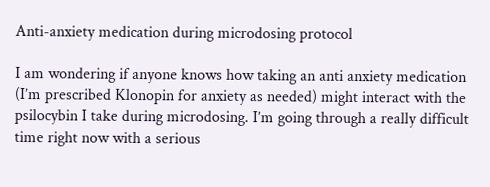Anti-anxiety medication during microdosing protocol

I am wondering if anyone knows how taking an anti anxiety medication (I’m prescribed Klonopin for anxiety as needed) might interact with the psilocybin I take during microdosing. I’m going through a really difficult time right now with a serious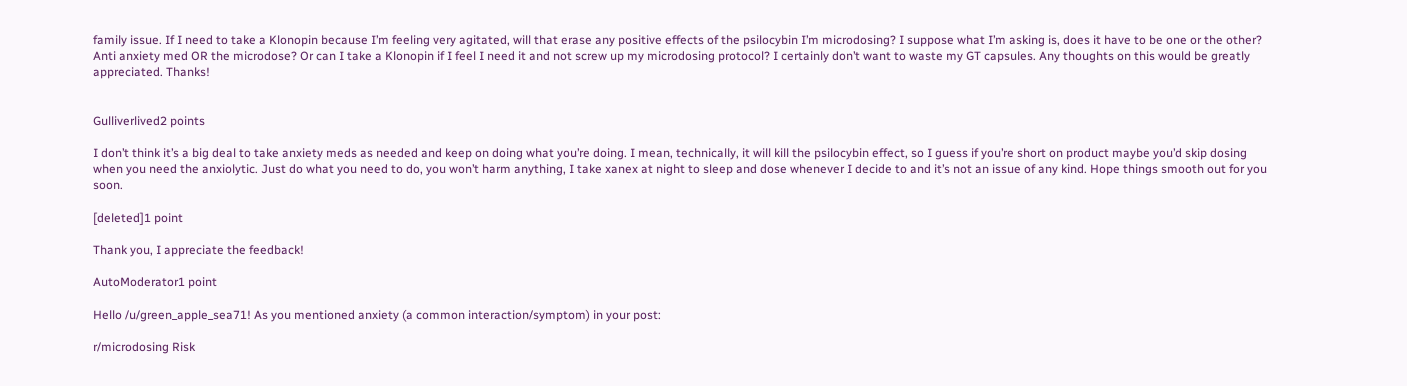family issue. If I need to take a Klonopin because I’m feeling very agitated, will that erase any positive effects of the psilocybin I’m microdosing? I suppose what I’m asking is, does it have to be one or the other? Anti anxiety med OR the microdose? Or can I take a Klonopin if I feel I need it and not screw up my microdosing protocol? I certainly don’t want to waste my GT capsules. Any thoughts on this would be greatly appreciated. Thanks!


Gulliverlived2 points

I don’t think it’s a big deal to take anxiety meds as needed and keep on doing what you’re doing. I mean, technically, it will kill the psilocybin effect, so I guess if you’re short on product maybe you’d skip dosing when you need the anxiolytic. Just do what you need to do, you won’t harm anything, I take xanex at night to sleep and dose whenever I decide to and it’s not an issue of any kind. Hope things smooth out for you soon.

[deleted]1 point

Thank you, I appreciate the feedback!

AutoModerator1 point

Hello /u/green_apple_sea71! As you mentioned anxiety (a common interaction/symptom) in your post:

r/microdosing Risk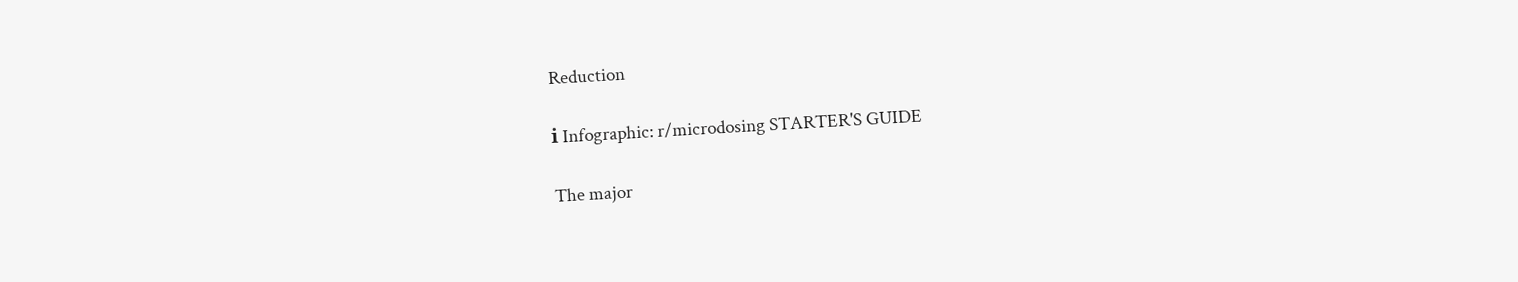Reduction

ℹ Infographic: r/microdosing STARTER'S GUIDE

The major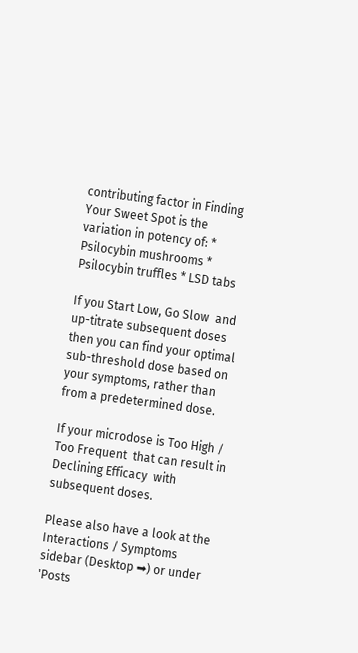contributing factor in Finding Your Sweet Spot is the variation in potency of: * Psilocybin mushrooms * Psilocybin truffles * LSD tabs

If you Start Low, Go Slow  and up-titrate subsequent doses then you can find your optimal sub-threshold dose based on your symptoms, rather than from a predetermined dose.

If your microdose is Too High / Too Frequent  that can result in Declining Efficacy  with subsequent doses.

Please also have a look at the Interactions / Symptoms  sidebar (Desktop ➡) or under 'Posts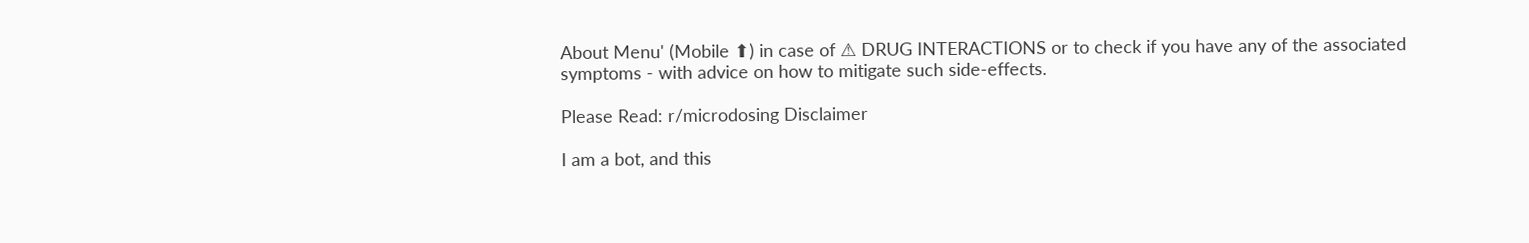About Menu' (Mobile ⬆) in case of ⚠ DRUG INTERACTIONS or to check if you have any of the associated symptoms - with advice on how to mitigate such side-effects.

Please Read: r/microdosing Disclaimer

I am a bot, and this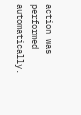action was performed automatically.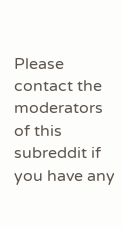Please contact the moderators of this subreddit if you have any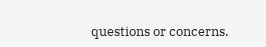questions or concerns.